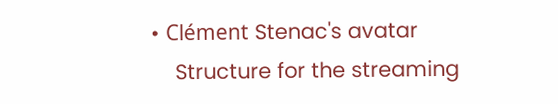• Clément Stenac's avatar
    Structure for the streaming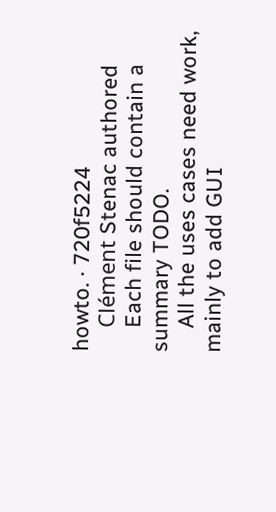howto. · 720f5224
    Clément Stenac authored
    Each file should contain a summary TODO.
    All the uses cases need work, mainly to add GUI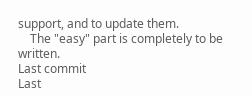support, and to update them.
    The "easy" part is completely to be written.
Last commit
Last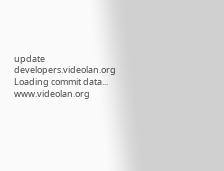update
developers.videolan.org Loading commit data...
www.videolan.org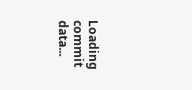Loading commit data...